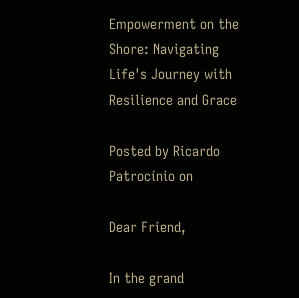Empowerment on the Shore: Navigating Life's Journey with Resilience and Grace

Posted by Ricardo Patrocínio on

Dear Friend,

In the grand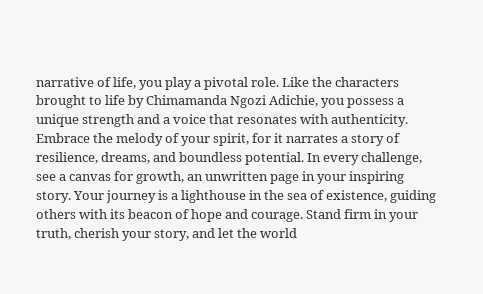narrative of life, you play a pivotal role. Like the characters brought to life by Chimamanda Ngozi Adichie, you possess a unique strength and a voice that resonates with authenticity. Embrace the melody of your spirit, for it narrates a story of resilience, dreams, and boundless potential. In every challenge, see a canvas for growth, an unwritten page in your inspiring story. Your journey is a lighthouse in the sea of existence, guiding others with its beacon of hope and courage. Stand firm in your truth, cherish your story, and let the world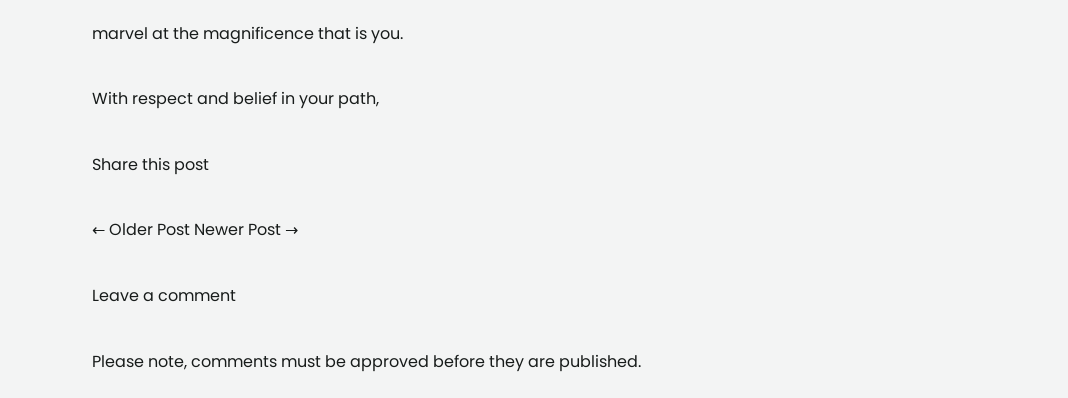marvel at the magnificence that is you.

With respect and belief in your path,

Share this post

← Older Post Newer Post →

Leave a comment

Please note, comments must be approved before they are published.